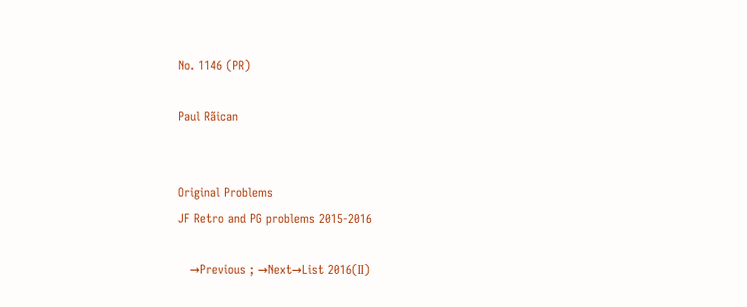No. 1146 (PR)

Paul Rãican


Original Problems
JF Retro and PG problems 2015-2016

   →Previous ; →Next→List 2016(II)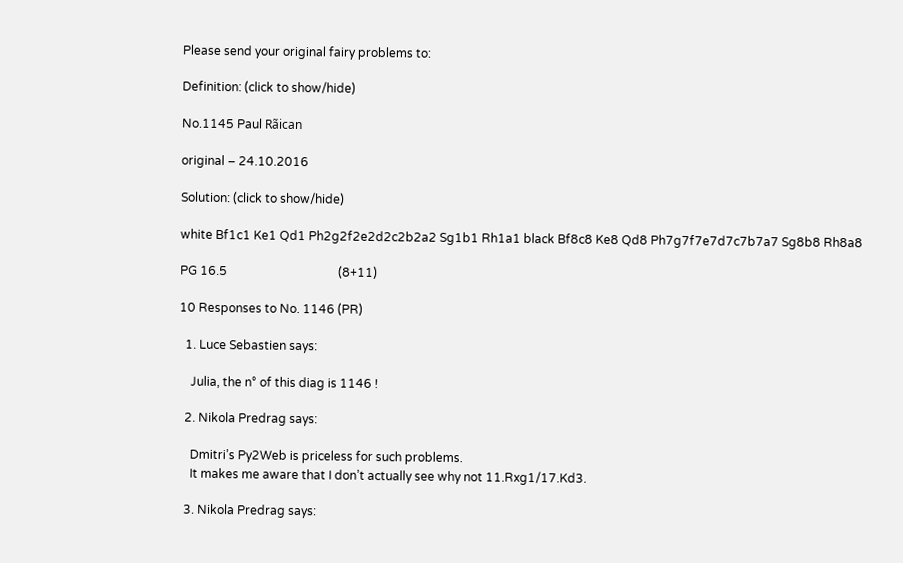Please send your original fairy problems to:

Definition: (click to show/hide)

No.1145 Paul Rãican

original – 24.10.2016

Solution: (click to show/hide)

white Bf1c1 Ke1 Qd1 Ph2g2f2e2d2c2b2a2 Sg1b1 Rh1a1 black Bf8c8 Ke8 Qd8 Ph7g7f7e7d7c7b7a7 Sg8b8 Rh8a8

PG 16.5                                     (8+11)

10 Responses to No. 1146 (PR)

  1. Luce Sebastien says:

    Julia, the n° of this diag is 1146 !

  2. Nikola Predrag says:

    Dmitri’s Py2Web is priceless for such problems.
    It makes me aware that I don’t actually see why not 11.Rxg1/17.Kd3.

  3. Nikola Predrag says: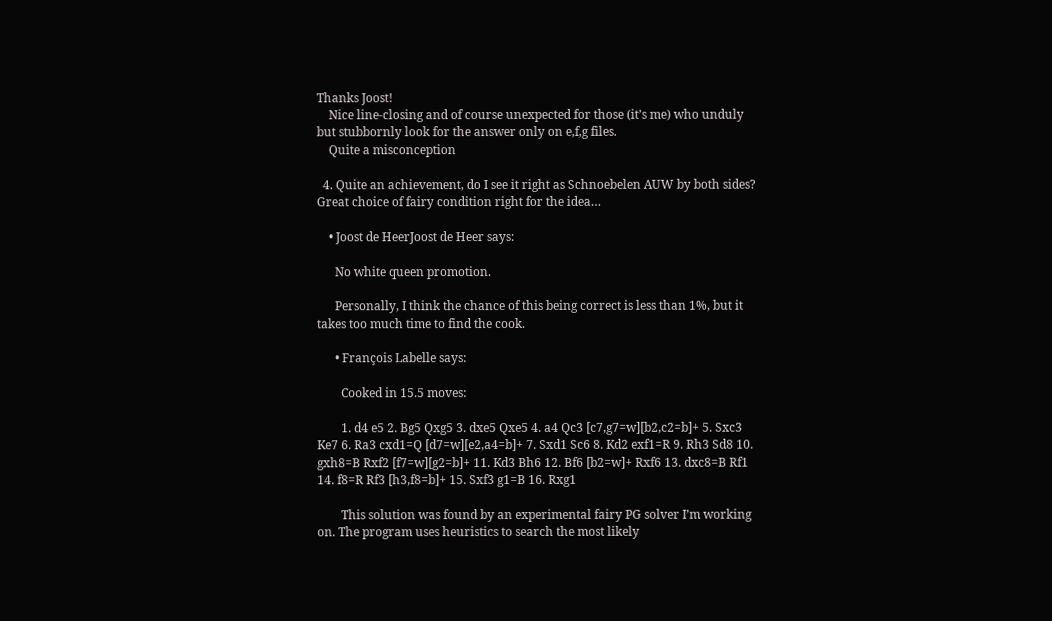Thanks Joost!
    Nice line-closing and of course unexpected for those (it’s me) who unduly but stubbornly look for the answer only on e,f,g files.
    Quite a misconception

  4. Quite an achievement, do I see it right as Schnoebelen AUW by both sides? Great choice of fairy condition right for the idea…

    • Joost de HeerJoost de Heer says:

      No white queen promotion.

      Personally, I think the chance of this being correct is less than 1%, but it takes too much time to find the cook.

      • François Labelle says:

        Cooked in 15.5 moves:

        1. d4 e5 2. Bg5 Qxg5 3. dxe5 Qxe5 4. a4 Qc3 [c7,g7=w][b2,c2=b]+ 5. Sxc3 Ke7 6. Ra3 cxd1=Q [d7=w][e2,a4=b]+ 7. Sxd1 Sc6 8. Kd2 exf1=R 9. Rh3 Sd8 10. gxh8=B Rxf2 [f7=w][g2=b]+ 11. Kd3 Bh6 12. Bf6 [b2=w]+ Rxf6 13. dxc8=B Rf1 14. f8=R Rf3 [h3,f8=b]+ 15. Sxf3 g1=B 16. Rxg1

        This solution was found by an experimental fairy PG solver I’m working on. The program uses heuristics to search the most likely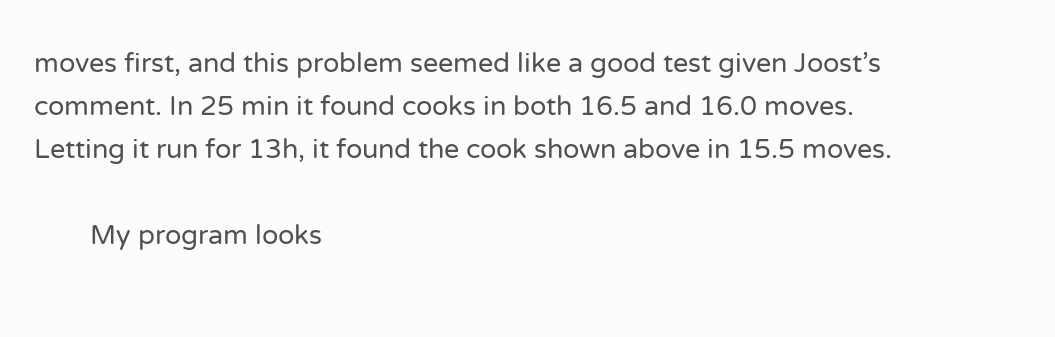moves first, and this problem seemed like a good test given Joost’s comment. In 25 min it found cooks in both 16.5 and 16.0 moves. Letting it run for 13h, it found the cook shown above in 15.5 moves.

        My program looks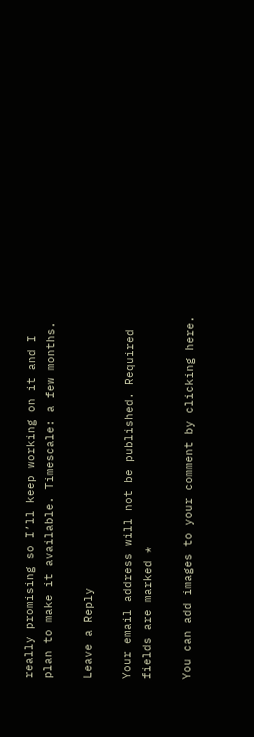really promising so I’ll keep working on it and I plan to make it available. Timescale: a few months.

Leave a Reply

Your email address will not be published. Required fields are marked *

You can add images to your comment by clicking here.